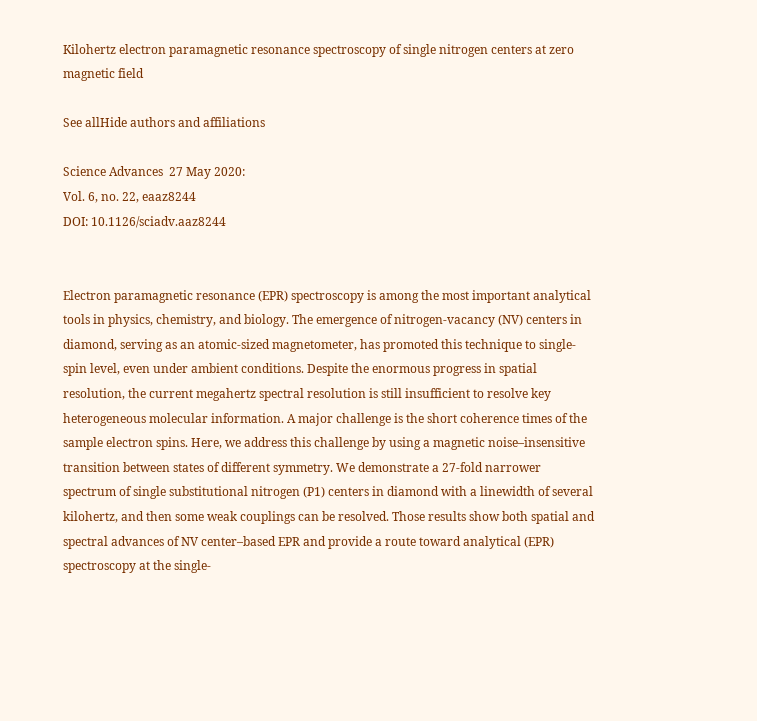Kilohertz electron paramagnetic resonance spectroscopy of single nitrogen centers at zero magnetic field

See allHide authors and affiliations

Science Advances  27 May 2020:
Vol. 6, no. 22, eaaz8244
DOI: 10.1126/sciadv.aaz8244


Electron paramagnetic resonance (EPR) spectroscopy is among the most important analytical tools in physics, chemistry, and biology. The emergence of nitrogen-vacancy (NV) centers in diamond, serving as an atomic-sized magnetometer, has promoted this technique to single-spin level, even under ambient conditions. Despite the enormous progress in spatial resolution, the current megahertz spectral resolution is still insufficient to resolve key heterogeneous molecular information. A major challenge is the short coherence times of the sample electron spins. Here, we address this challenge by using a magnetic noise–insensitive transition between states of different symmetry. We demonstrate a 27-fold narrower spectrum of single substitutional nitrogen (P1) centers in diamond with a linewidth of several kilohertz, and then some weak couplings can be resolved. Those results show both spatial and spectral advances of NV center–based EPR and provide a route toward analytical (EPR) spectroscopy at the single-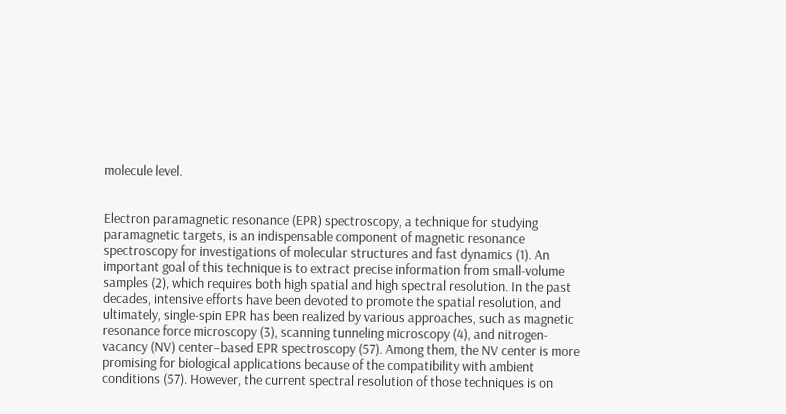molecule level.


Electron paramagnetic resonance (EPR) spectroscopy, a technique for studying paramagnetic targets, is an indispensable component of magnetic resonance spectroscopy for investigations of molecular structures and fast dynamics (1). An important goal of this technique is to extract precise information from small-volume samples (2), which requires both high spatial and high spectral resolution. In the past decades, intensive efforts have been devoted to promote the spatial resolution, and ultimately, single-spin EPR has been realized by various approaches, such as magnetic resonance force microscopy (3), scanning tunneling microscopy (4), and nitrogen-vacancy (NV) center–based EPR spectroscopy (57). Among them, the NV center is more promising for biological applications because of the compatibility with ambient conditions (57). However, the current spectral resolution of those techniques is on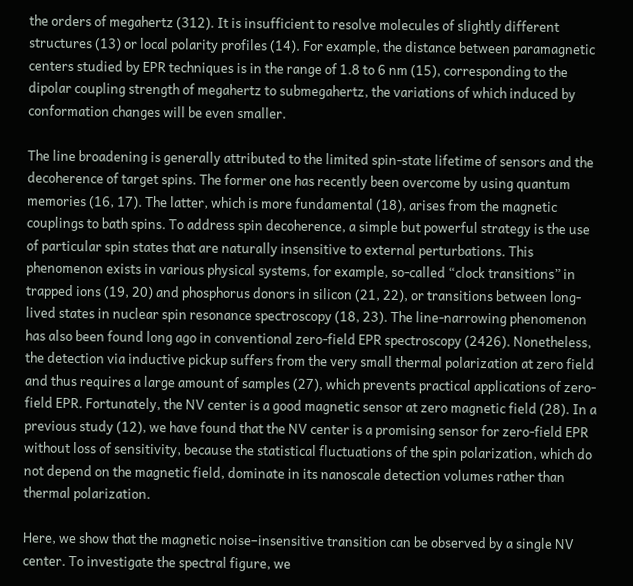the orders of megahertz (312). It is insufficient to resolve molecules of slightly different structures (13) or local polarity profiles (14). For example, the distance between paramagnetic centers studied by EPR techniques is in the range of 1.8 to 6 nm (15), corresponding to the dipolar coupling strength of megahertz to submegahertz, the variations of which induced by conformation changes will be even smaller.

The line broadening is generally attributed to the limited spin-state lifetime of sensors and the decoherence of target spins. The former one has recently been overcome by using quantum memories (16, 17). The latter, which is more fundamental (18), arises from the magnetic couplings to bath spins. To address spin decoherence, a simple but powerful strategy is the use of particular spin states that are naturally insensitive to external perturbations. This phenomenon exists in various physical systems, for example, so-called “clock transitions” in trapped ions (19, 20) and phosphorus donors in silicon (21, 22), or transitions between long-lived states in nuclear spin resonance spectroscopy (18, 23). The line-narrowing phenomenon has also been found long ago in conventional zero-field EPR spectroscopy (2426). Nonetheless, the detection via inductive pickup suffers from the very small thermal polarization at zero field and thus requires a large amount of samples (27), which prevents practical applications of zero-field EPR. Fortunately, the NV center is a good magnetic sensor at zero magnetic field (28). In a previous study (12), we have found that the NV center is a promising sensor for zero-field EPR without loss of sensitivity, because the statistical fluctuations of the spin polarization, which do not depend on the magnetic field, dominate in its nanoscale detection volumes rather than thermal polarization.

Here, we show that the magnetic noise–insensitive transition can be observed by a single NV center. To investigate the spectral figure, we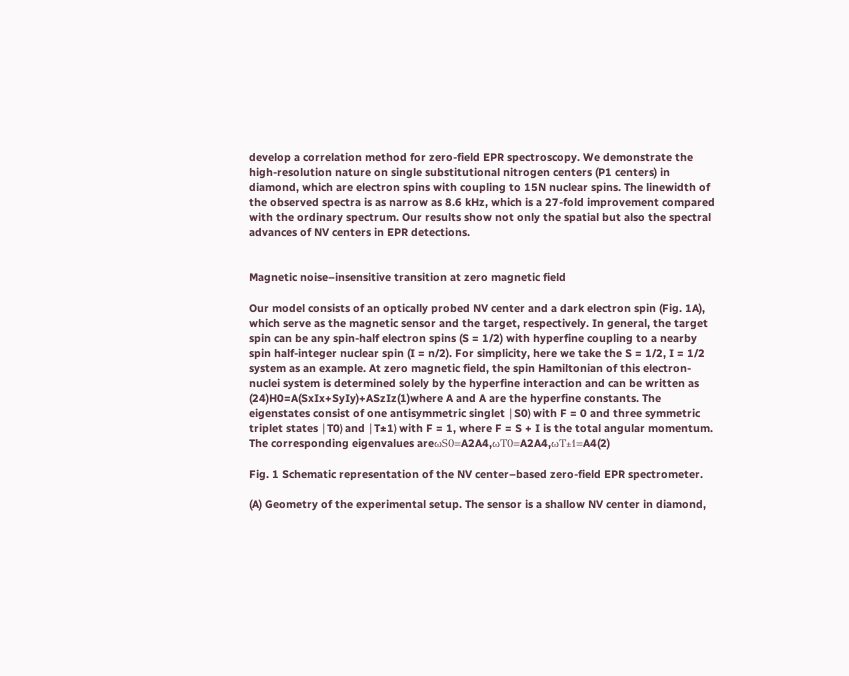develop a correlation method for zero-field EPR spectroscopy. We demonstrate the high-resolution nature on single substitutional nitrogen centers (P1 centers) in diamond, which are electron spins with coupling to 15N nuclear spins. The linewidth of the observed spectra is as narrow as 8.6 kHz, which is a 27-fold improvement compared with the ordinary spectrum. Our results show not only the spatial but also the spectral advances of NV centers in EPR detections.


Magnetic noise–insensitive transition at zero magnetic field

Our model consists of an optically probed NV center and a dark electron spin (Fig. 1A), which serve as the magnetic sensor and the target, respectively. In general, the target spin can be any spin-half electron spins (S = 1/2) with hyperfine coupling to a nearby spin half-integer nuclear spin (I = n/2). For simplicity, here we take the S = 1/2, I = 1/2 system as an example. At zero magnetic field, the spin Hamiltonian of this electron-nuclei system is determined solely by the hyperfine interaction and can be written as (24)H0=A(SxIx+SyIy)+ASzIz(1)where A and A are the hyperfine constants. The eigenstates consist of one antisymmetric singlet ∣S0⟩ with F = 0 and three symmetric triplet states ∣T0⟩ and ∣T±1⟩ with F = 1, where F = S + I is the total angular momentum. The corresponding eigenvalues areωS0=A2A4,ωT0=A2A4,ωT±1=A4(2)

Fig. 1 Schematic representation of the NV center–based zero-field EPR spectrometer.

(A) Geometry of the experimental setup. The sensor is a shallow NV center in diamond,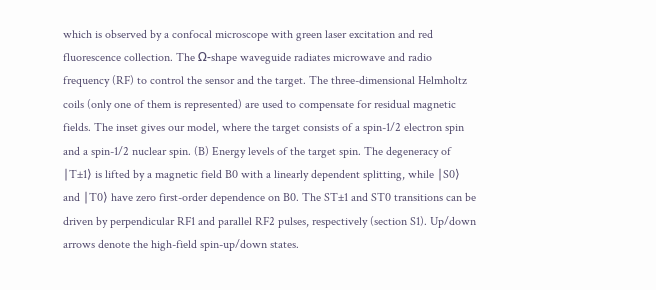which is observed by a confocal microscope with green laser excitation and red fluorescence collection. The Ω-shape waveguide radiates microwave and radio frequency (RF) to control the sensor and the target. The three-dimensional Helmholtz coils (only one of them is represented) are used to compensate for residual magnetic fields. The inset gives our model, where the target consists of a spin-1/2 electron spin and a spin-1/2 nuclear spin. (B) Energy levels of the target spin. The degeneracy of ∣T±1⟩ is lifted by a magnetic field B0 with a linearly dependent splitting, while ∣S0⟩ and ∣T0⟩ have zero first-order dependence on B0. The ST±1 and ST0 transitions can be driven by perpendicular RF1 and parallel RF2 pulses, respectively (section S1). Up/down arrows denote the high-field spin-up/down states.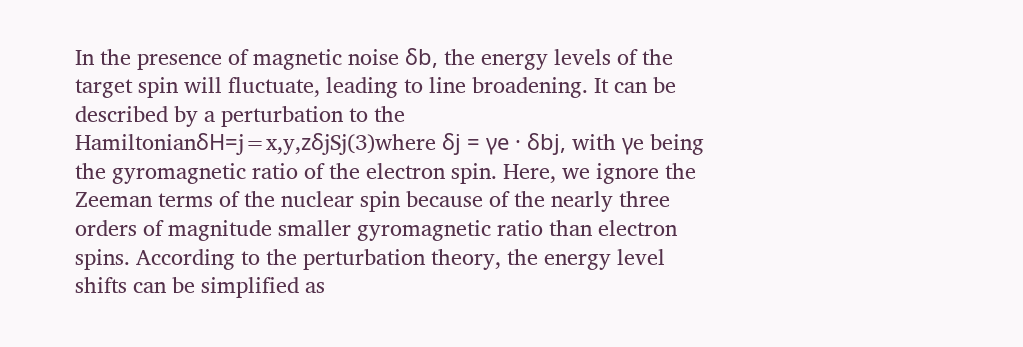In the presence of magnetic noise δb, the energy levels of the target spin will fluctuate, leading to line broadening. It can be described by a perturbation to the HamiltonianδH=j=x,y,zδjSj(3)where δj = γe · δbj, with γe being the gyromagnetic ratio of the electron spin. Here, we ignore the Zeeman terms of the nuclear spin because of the nearly three orders of magnitude smaller gyromagnetic ratio than electron spins. According to the perturbation theory, the energy level shifts can be simplified as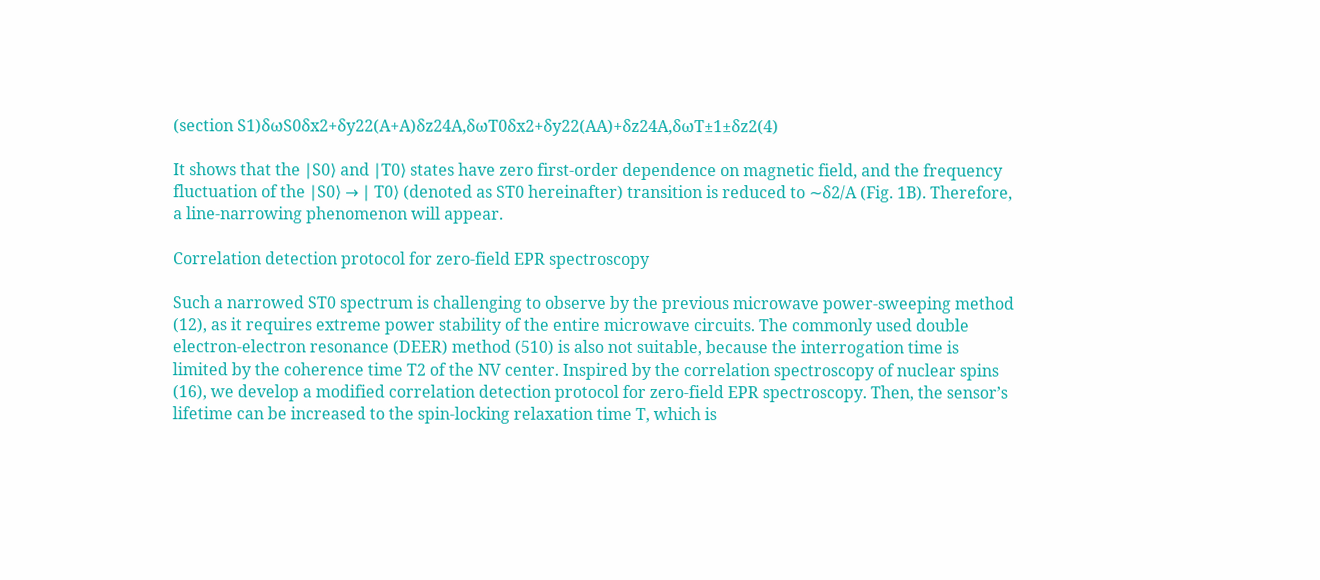(section S1)δωS0δx2+δy22(A+A)δz24A,δωT0δx2+δy22(AA)+δz24A,δωT±1±δz2(4)

It shows that the ∣S0⟩ and ∣T0⟩ states have zero first-order dependence on magnetic field, and the frequency fluctuation of the ∣S0⟩ → ∣ T0⟩ (denoted as ST0 hereinafter) transition is reduced to ∼δ2/A (Fig. 1B). Therefore, a line-narrowing phenomenon will appear.

Correlation detection protocol for zero-field EPR spectroscopy

Such a narrowed ST0 spectrum is challenging to observe by the previous microwave power-sweeping method (12), as it requires extreme power stability of the entire microwave circuits. The commonly used double electron-electron resonance (DEER) method (510) is also not suitable, because the interrogation time is limited by the coherence time T2 of the NV center. Inspired by the correlation spectroscopy of nuclear spins (16), we develop a modified correlation detection protocol for zero-field EPR spectroscopy. Then, the sensor’s lifetime can be increased to the spin-locking relaxation time T, which is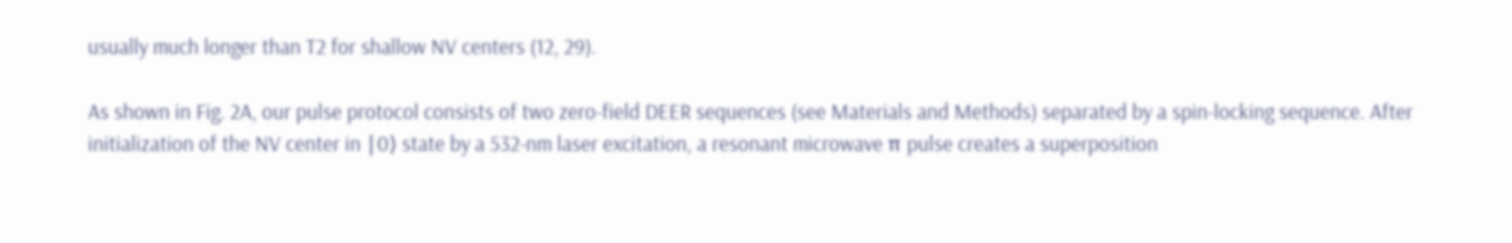usually much longer than T2 for shallow NV centers (12, 29).

As shown in Fig. 2A, our pulse protocol consists of two zero-field DEER sequences (see Materials and Methods) separated by a spin-locking sequence. After initialization of the NV center in ∣0⟩ state by a 532-nm laser excitation, a resonant microwave π pulse creates a superposition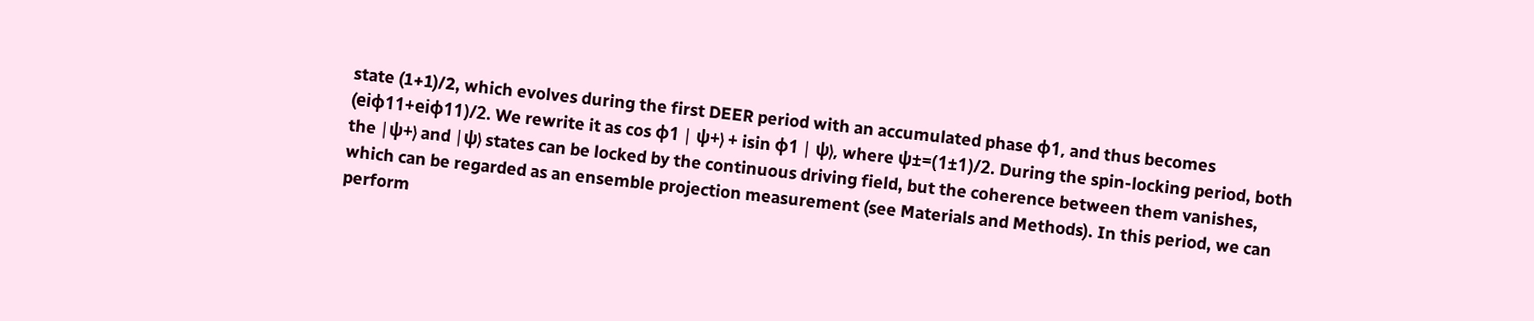state (1+1)/2, which evolves during the first DEER period with an accumulated phase φ1, and thus becomes (eiφ11+eiφ11)/2. We rewrite it as cos φ1 ∣ ψ+⟩ + isin φ1 ∣ ψ⟩, where ψ±=(1±1)/2. During the spin-locking period, both the ∣ψ+⟩ and ∣ψ⟩ states can be locked by the continuous driving field, but the coherence between them vanishes, which can be regarded as an ensemble projection measurement (see Materials and Methods). In this period, we can perform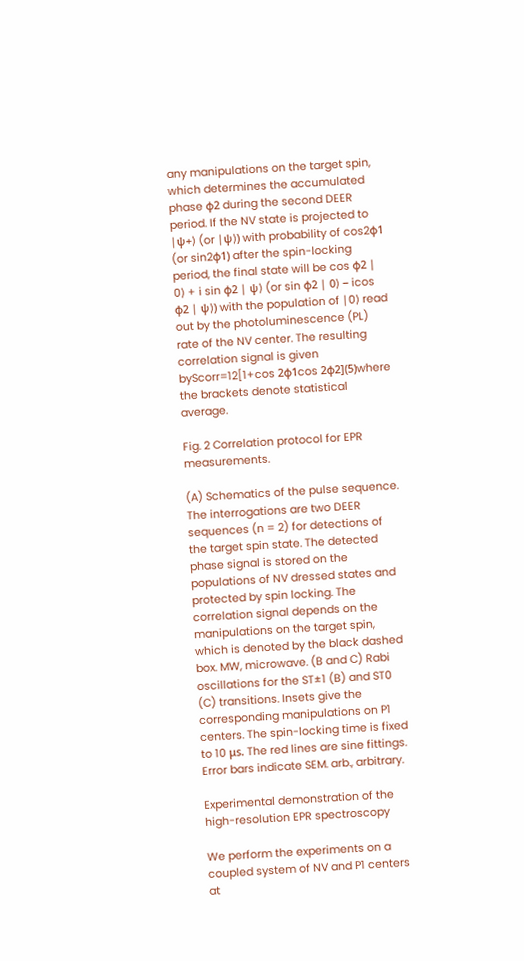any manipulations on the target spin, which determines the accumulated phase φ2 during the second DEER period. If the NV state is projected to ∣ψ+⟩ (or ∣ψ⟩) with probability of cos2φ1 (or sin2φ1) after the spin-locking period, the final state will be cos φ2 ∣ 0⟩ + i sin φ2 ∣ ψ⟩ (or sin φ2 ∣ 0⟩ − icos φ2 ∣ ψ⟩) with the population of ∣0⟩ read out by the photoluminescence (PL) rate of the NV center. The resulting correlation signal is given byScorr=12[1+cos 2φ1cos 2φ2](5)where the brackets denote statistical average.

Fig. 2 Correlation protocol for EPR measurements.

(A) Schematics of the pulse sequence. The interrogations are two DEER sequences (n = 2) for detections of the target spin state. The detected phase signal is stored on the populations of NV dressed states and protected by spin locking. The correlation signal depends on the manipulations on the target spin, which is denoted by the black dashed box. MW, microwave. (B and C) Rabi oscillations for the ST±1 (B) and ST0 (C) transitions. Insets give the corresponding manipulations on P1 centers. The spin-locking time is fixed to 10 μs. The red lines are sine fittings. Error bars indicate SEM. arb., arbitrary.

Experimental demonstration of the high-resolution EPR spectroscopy

We perform the experiments on a coupled system of NV and P1 centers at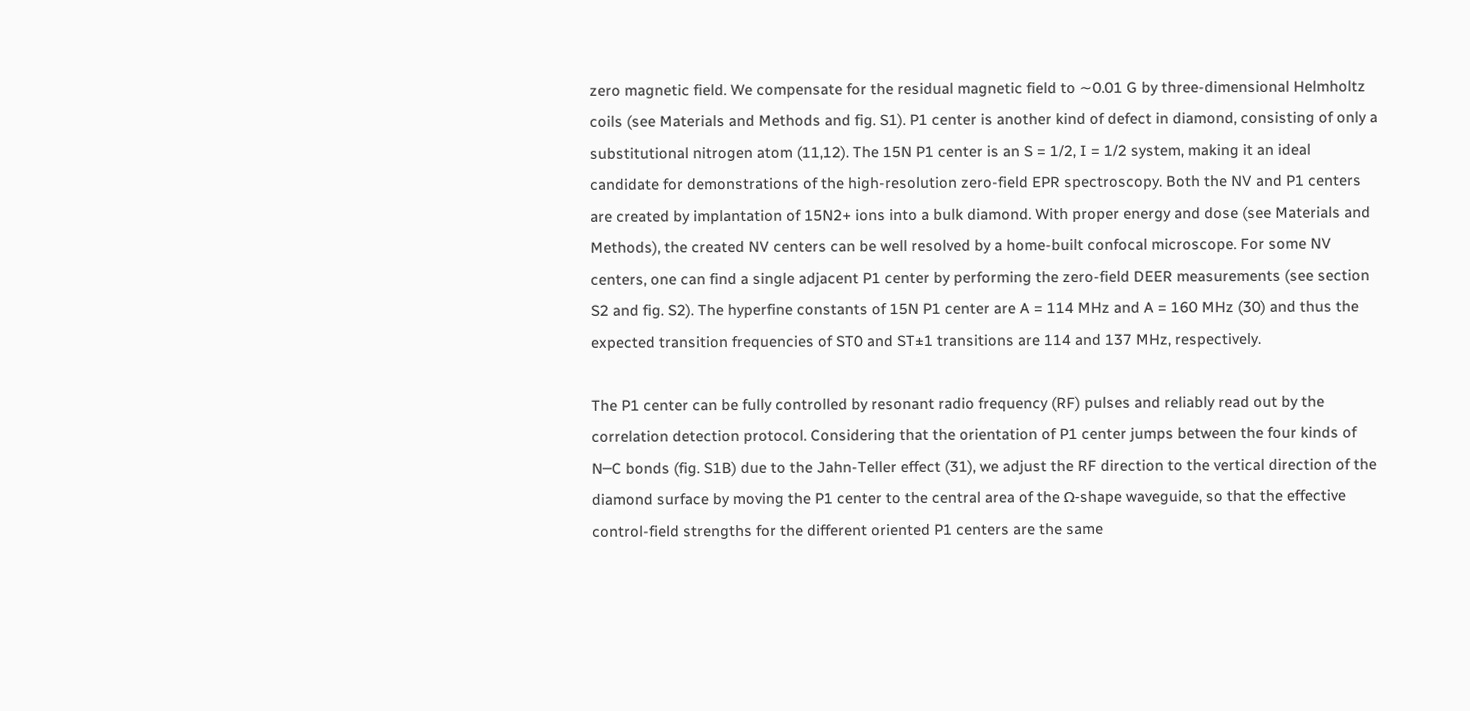zero magnetic field. We compensate for the residual magnetic field to ∼0.01 G by three-dimensional Helmholtz coils (see Materials and Methods and fig. S1). P1 center is another kind of defect in diamond, consisting of only a substitutional nitrogen atom (11,12). The 15N P1 center is an S = 1/2, I = 1/2 system, making it an ideal candidate for demonstrations of the high-resolution zero-field EPR spectroscopy. Both the NV and P1 centers are created by implantation of 15N2+ ions into a bulk diamond. With proper energy and dose (see Materials and Methods), the created NV centers can be well resolved by a home-built confocal microscope. For some NV centers, one can find a single adjacent P1 center by performing the zero-field DEER measurements (see section S2 and fig. S2). The hyperfine constants of 15N P1 center are A = 114 MHz and A = 160 MHz (30) and thus the expected transition frequencies of ST0 and ST±1 transitions are 114 and 137 MHz, respectively.

The P1 center can be fully controlled by resonant radio frequency (RF) pulses and reliably read out by the correlation detection protocol. Considering that the orientation of P1 center jumps between the four kinds of N─C bonds (fig. S1B) due to the Jahn-Teller effect (31), we adjust the RF direction to the vertical direction of the diamond surface by moving the P1 center to the central area of the Ω-shape waveguide, so that the effective control-field strengths for the different oriented P1 centers are the same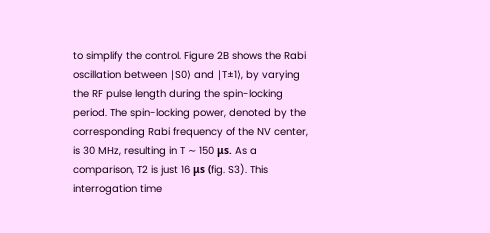to simplify the control. Figure 2B shows the Rabi oscillation between ∣S0⟩ and ∣T±1⟩, by varying the RF pulse length during the spin-locking period. The spin-locking power, denoted by the corresponding Rabi frequency of the NV center, is 30 MHz, resulting in T ∼ 150 μs. As a comparison, T2 is just 16 μs (fig. S3). This interrogation time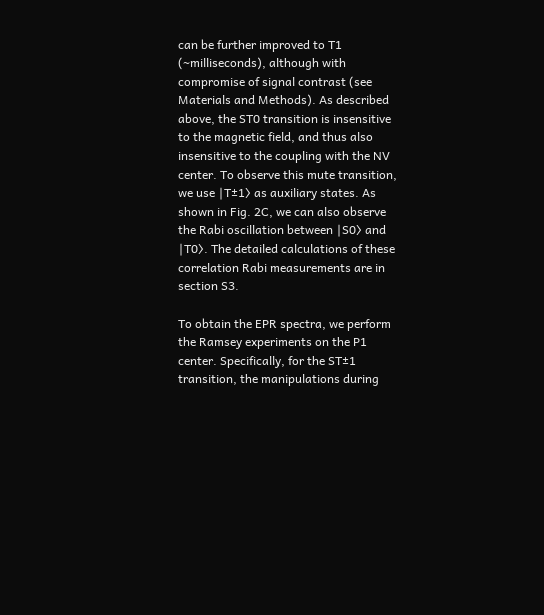can be further improved to T1 (∼milliseconds), although with compromise of signal contrast (see Materials and Methods). As described above, the ST0 transition is insensitive to the magnetic field, and thus also insensitive to the coupling with the NV center. To observe this mute transition, we use ∣T±1⟩ as auxiliary states. As shown in Fig. 2C, we can also observe the Rabi oscillation between ∣S0⟩ and ∣T0⟩. The detailed calculations of these correlation Rabi measurements are in section S3.

To obtain the EPR spectra, we perform the Ramsey experiments on the P1 center. Specifically, for the ST±1 transition, the manipulations during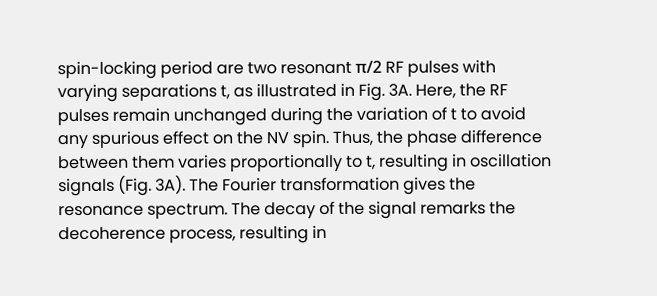spin-locking period are two resonant π/2 RF pulses with varying separations t, as illustrated in Fig. 3A. Here, the RF pulses remain unchanged during the variation of t to avoid any spurious effect on the NV spin. Thus, the phase difference between them varies proportionally to t, resulting in oscillation signals (Fig. 3A). The Fourier transformation gives the resonance spectrum. The decay of the signal remarks the decoherence process, resulting in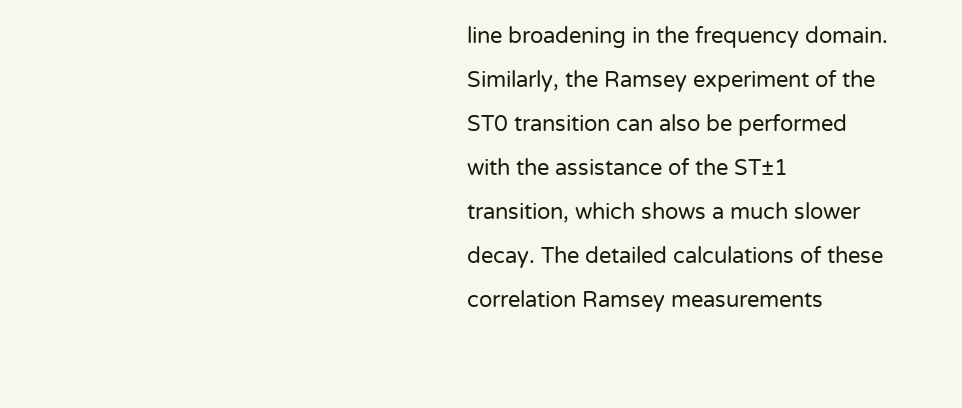line broadening in the frequency domain. Similarly, the Ramsey experiment of the ST0 transition can also be performed with the assistance of the ST±1 transition, which shows a much slower decay. The detailed calculations of these correlation Ramsey measurements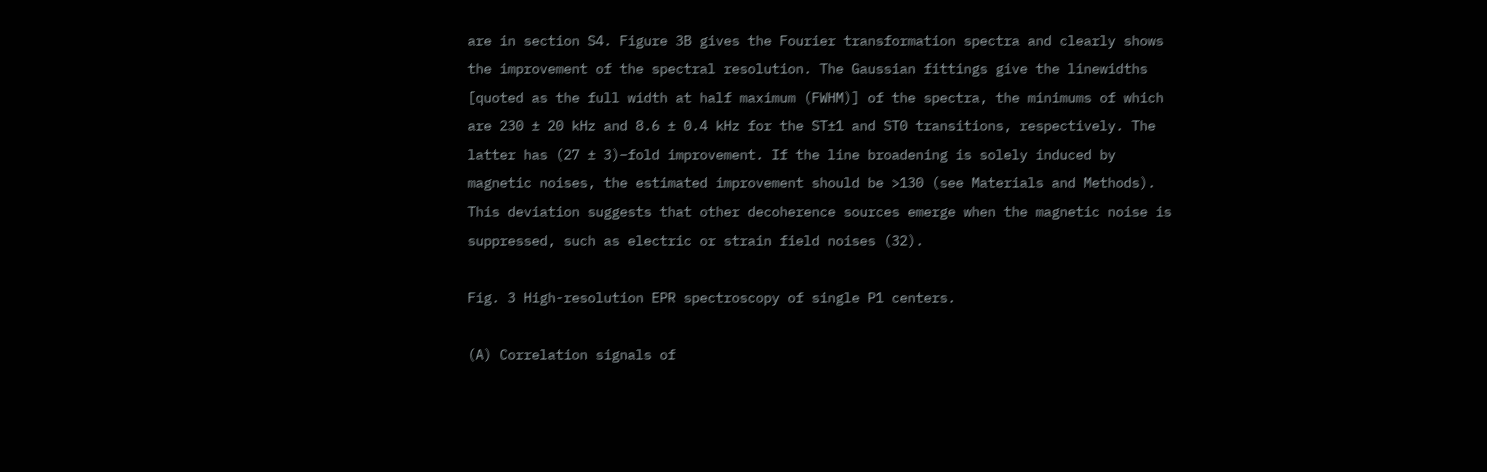are in section S4. Figure 3B gives the Fourier transformation spectra and clearly shows the improvement of the spectral resolution. The Gaussian fittings give the linewidths [quoted as the full width at half maximum (FWHM)] of the spectra, the minimums of which are 230 ± 20 kHz and 8.6 ± 0.4 kHz for the ST±1 and ST0 transitions, respectively. The latter has (27 ± 3)–fold improvement. If the line broadening is solely induced by magnetic noises, the estimated improvement should be >130 (see Materials and Methods). This deviation suggests that other decoherence sources emerge when the magnetic noise is suppressed, such as electric or strain field noises (32).

Fig. 3 High-resolution EPR spectroscopy of single P1 centers.

(A) Correlation signals of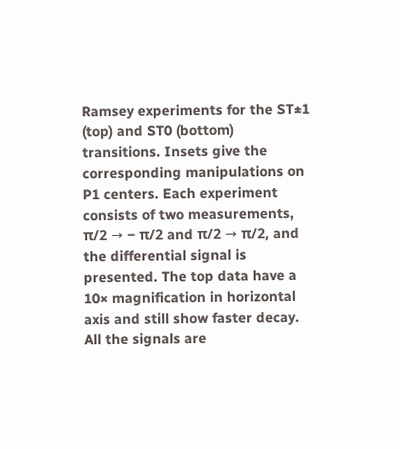Ramsey experiments for the ST±1 (top) and ST0 (bottom) transitions. Insets give the corresponding manipulations on P1 centers. Each experiment consists of two measurements, π/2 → − π/2 and π/2 → π/2, and the differential signal is presented. The top data have a 10× magnification in horizontal axis and still show faster decay. All the signals are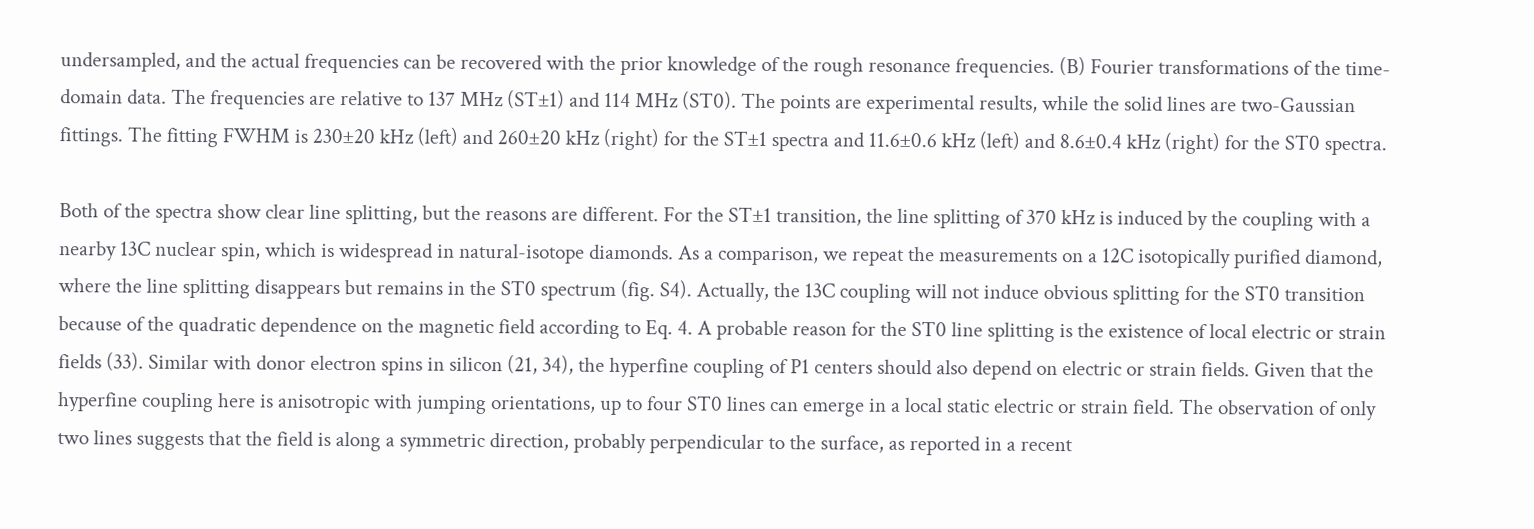undersampled, and the actual frequencies can be recovered with the prior knowledge of the rough resonance frequencies. (B) Fourier transformations of the time-domain data. The frequencies are relative to 137 MHz (ST±1) and 114 MHz (ST0). The points are experimental results, while the solid lines are two-Gaussian fittings. The fitting FWHM is 230±20 kHz (left) and 260±20 kHz (right) for the ST±1 spectra and 11.6±0.6 kHz (left) and 8.6±0.4 kHz (right) for the ST0 spectra.

Both of the spectra show clear line splitting, but the reasons are different. For the ST±1 transition, the line splitting of 370 kHz is induced by the coupling with a nearby 13C nuclear spin, which is widespread in natural-isotope diamonds. As a comparison, we repeat the measurements on a 12C isotopically purified diamond, where the line splitting disappears but remains in the ST0 spectrum (fig. S4). Actually, the 13C coupling will not induce obvious splitting for the ST0 transition because of the quadratic dependence on the magnetic field according to Eq. 4. A probable reason for the ST0 line splitting is the existence of local electric or strain fields (33). Similar with donor electron spins in silicon (21, 34), the hyperfine coupling of P1 centers should also depend on electric or strain fields. Given that the hyperfine coupling here is anisotropic with jumping orientations, up to four ST0 lines can emerge in a local static electric or strain field. The observation of only two lines suggests that the field is along a symmetric direction, probably perpendicular to the surface, as reported in a recent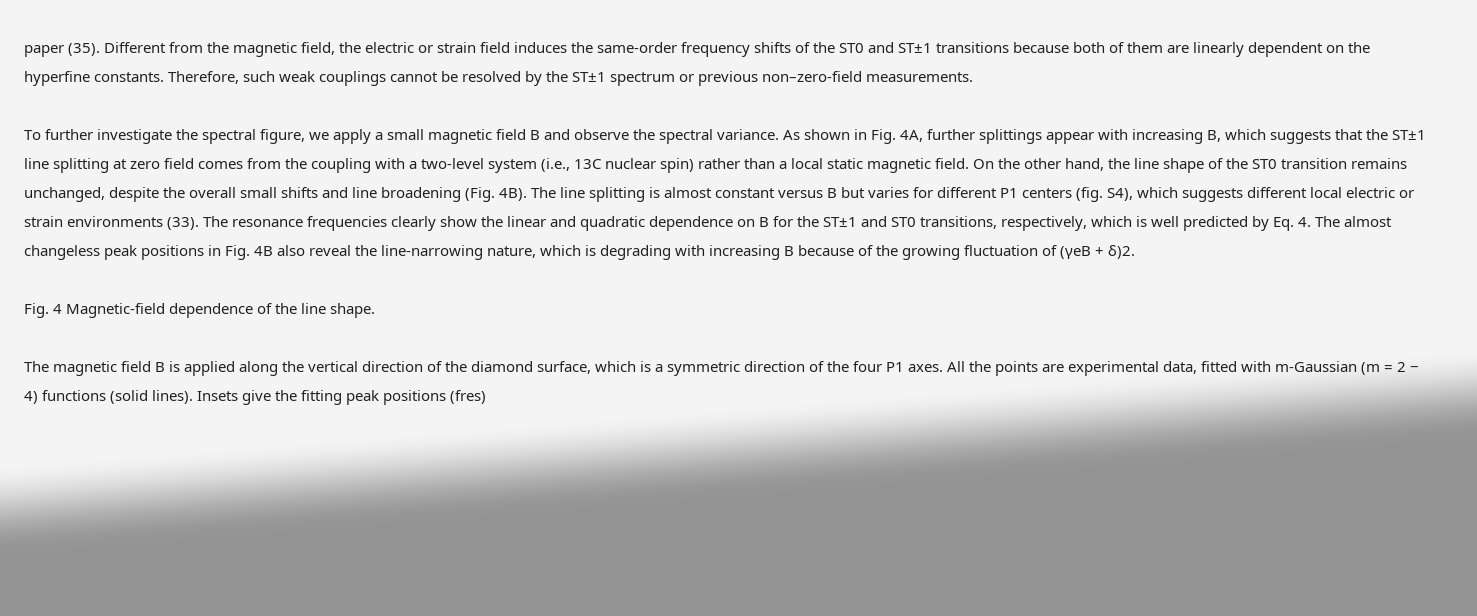paper (35). Different from the magnetic field, the electric or strain field induces the same-order frequency shifts of the ST0 and ST±1 transitions because both of them are linearly dependent on the hyperfine constants. Therefore, such weak couplings cannot be resolved by the ST±1 spectrum or previous non–zero-field measurements.

To further investigate the spectral figure, we apply a small magnetic field B and observe the spectral variance. As shown in Fig. 4A, further splittings appear with increasing B, which suggests that the ST±1 line splitting at zero field comes from the coupling with a two-level system (i.e., 13C nuclear spin) rather than a local static magnetic field. On the other hand, the line shape of the ST0 transition remains unchanged, despite the overall small shifts and line broadening (Fig. 4B). The line splitting is almost constant versus B but varies for different P1 centers (fig. S4), which suggests different local electric or strain environments (33). The resonance frequencies clearly show the linear and quadratic dependence on B for the ST±1 and ST0 transitions, respectively, which is well predicted by Eq. 4. The almost changeless peak positions in Fig. 4B also reveal the line-narrowing nature, which is degrading with increasing B because of the growing fluctuation of (γeB + δ)2.

Fig. 4 Magnetic-field dependence of the line shape.

The magnetic field B is applied along the vertical direction of the diamond surface, which is a symmetric direction of the four P1 axes. All the points are experimental data, fitted with m-Gaussian (m = 2 − 4) functions (solid lines). Insets give the fitting peak positions (fres)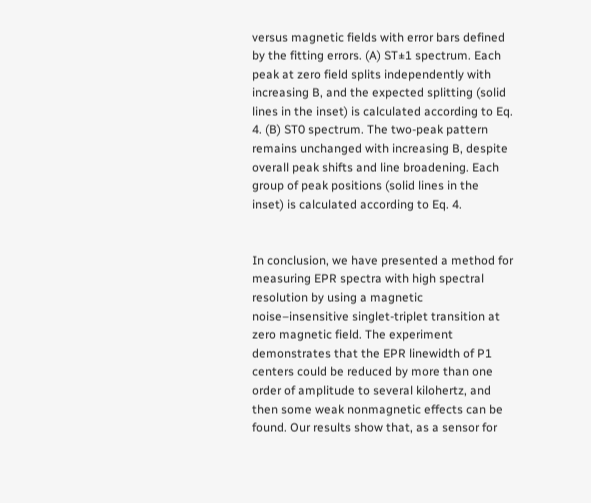versus magnetic fields with error bars defined by the fitting errors. (A) ST±1 spectrum. Each peak at zero field splits independently with increasing B, and the expected splitting (solid lines in the inset) is calculated according to Eq. 4. (B) ST0 spectrum. The two-peak pattern remains unchanged with increasing B, despite overall peak shifts and line broadening. Each group of peak positions (solid lines in the inset) is calculated according to Eq. 4.


In conclusion, we have presented a method for measuring EPR spectra with high spectral resolution by using a magnetic noise–insensitive singlet-triplet transition at zero magnetic field. The experiment demonstrates that the EPR linewidth of P1 centers could be reduced by more than one order of amplitude to several kilohertz, and then some weak nonmagnetic effects can be found. Our results show that, as a sensor for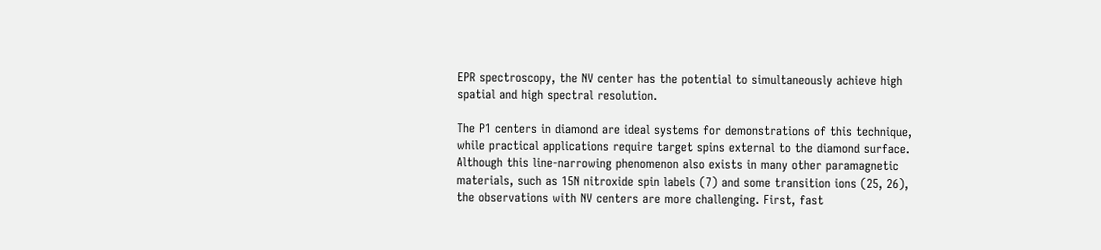EPR spectroscopy, the NV center has the potential to simultaneously achieve high spatial and high spectral resolution.

The P1 centers in diamond are ideal systems for demonstrations of this technique, while practical applications require target spins external to the diamond surface. Although this line-narrowing phenomenon also exists in many other paramagnetic materials, such as 15N nitroxide spin labels (7) and some transition ions (25, 26), the observations with NV centers are more challenging. First, fast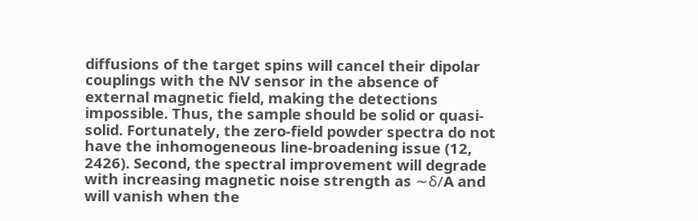diffusions of the target spins will cancel their dipolar couplings with the NV sensor in the absence of external magnetic field, making the detections impossible. Thus, the sample should be solid or quasi-solid. Fortunately, the zero-field powder spectra do not have the inhomogeneous line-broadening issue (12, 2426). Second, the spectral improvement will degrade with increasing magnetic noise strength as ∼δ/A and will vanish when the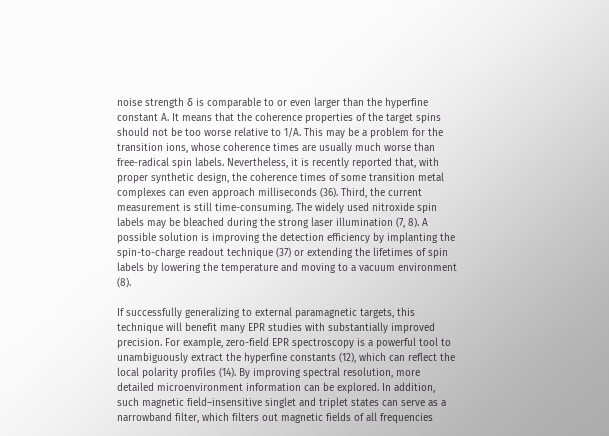noise strength δ is comparable to or even larger than the hyperfine constant A. It means that the coherence properties of the target spins should not be too worse relative to 1/A. This may be a problem for the transition ions, whose coherence times are usually much worse than free-radical spin labels. Nevertheless, it is recently reported that, with proper synthetic design, the coherence times of some transition metal complexes can even approach milliseconds (36). Third, the current measurement is still time-consuming. The widely used nitroxide spin labels may be bleached during the strong laser illumination (7, 8). A possible solution is improving the detection efficiency by implanting the spin-to-charge readout technique (37) or extending the lifetimes of spin labels by lowering the temperature and moving to a vacuum environment (8).

If successfully generalizing to external paramagnetic targets, this technique will benefit many EPR studies with substantially improved precision. For example, zero-field EPR spectroscopy is a powerful tool to unambiguously extract the hyperfine constants (12), which can reflect the local polarity profiles (14). By improving spectral resolution, more detailed microenvironment information can be explored. In addition, such magnetic field–insensitive singlet and triplet states can serve as a narrowband filter, which filters out magnetic fields of all frequencies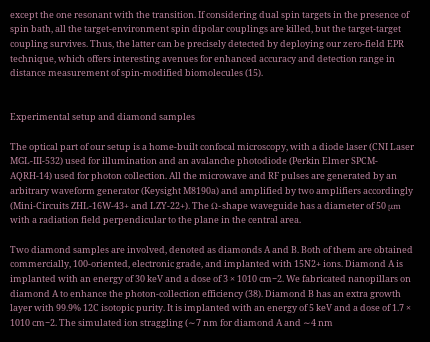except the one resonant with the transition. If considering dual spin targets in the presence of spin bath, all the target-environment spin dipolar couplings are killed, but the target-target coupling survives. Thus, the latter can be precisely detected by deploying our zero-field EPR technique, which offers interesting avenues for enhanced accuracy and detection range in distance measurement of spin-modified biomolecules (15).


Experimental setup and diamond samples

The optical part of our setup is a home-built confocal microscopy, with a diode laser (CNI Laser MGL-III-532) used for illumination and an avalanche photodiode (Perkin Elmer SPCM-AQRH-14) used for photon collection. All the microwave and RF pulses are generated by an arbitrary waveform generator (Keysight M8190a) and amplified by two amplifiers accordingly (Mini-Circuits ZHL-16W-43+ and LZY-22+). The Ω-shape waveguide has a diameter of 50 μm with a radiation field perpendicular to the plane in the central area.

Two diamond samples are involved, denoted as diamonds A and B. Both of them are obtained commercially, 100-oriented, electronic grade, and implanted with 15N2+ ions. Diamond A is implanted with an energy of 30 keV and a dose of 3 × 1010 cm−2. We fabricated nanopillars on diamond A to enhance the photon-collection efficiency (38). Diamond B has an extra growth layer with 99.9% 12C isotopic purity. It is implanted with an energy of 5 keV and a dose of 1.7 × 1010 cm−2. The simulated ion straggling (∼7 nm for diamond A and ∼4 nm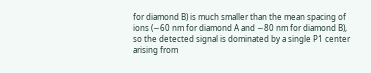for diamond B) is much smaller than the mean spacing of ions (∼60 nm for diamond A and ∼80 nm for diamond B), so the detected signal is dominated by a single P1 center arising from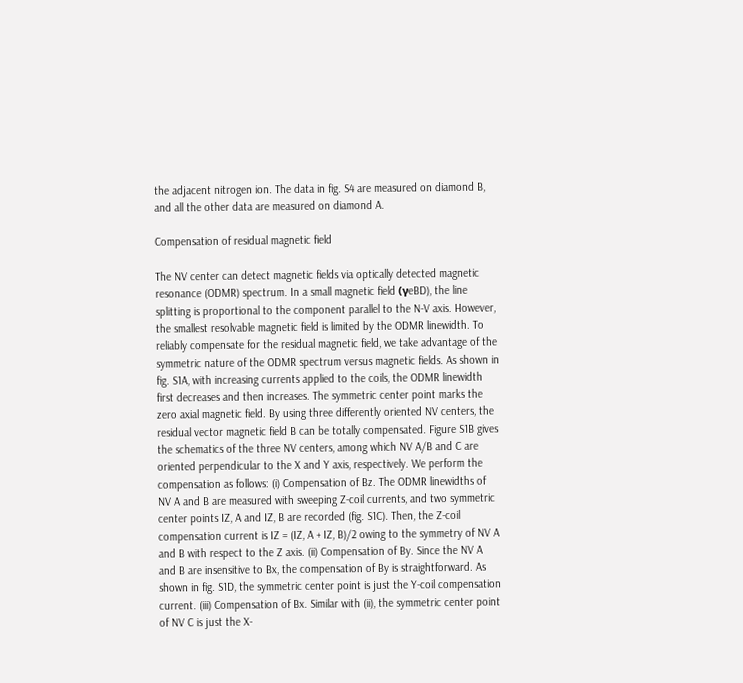the adjacent nitrogen ion. The data in fig. S4 are measured on diamond B, and all the other data are measured on diamond A.

Compensation of residual magnetic field

The NV center can detect magnetic fields via optically detected magnetic resonance (ODMR) spectrum. In a small magnetic field (γeBD), the line splitting is proportional to the component parallel to the N-V axis. However, the smallest resolvable magnetic field is limited by the ODMR linewidth. To reliably compensate for the residual magnetic field, we take advantage of the symmetric nature of the ODMR spectrum versus magnetic fields. As shown in fig. S1A, with increasing currents applied to the coils, the ODMR linewidth first decreases and then increases. The symmetric center point marks the zero axial magnetic field. By using three differently oriented NV centers, the residual vector magnetic field B can be totally compensated. Figure S1B gives the schematics of the three NV centers, among which NV A/B and C are oriented perpendicular to the X and Y axis, respectively. We perform the compensation as follows: (i) Compensation of Bz. The ODMR linewidths of NV A and B are measured with sweeping Z-coil currents, and two symmetric center points IZ, A and IZ, B are recorded (fig. S1C). Then, the Z-coil compensation current is IZ = (IZ, A + IZ, B)/2 owing to the symmetry of NV A and B with respect to the Z axis. (ii) Compensation of By. Since the NV A and B are insensitive to Bx, the compensation of By is straightforward. As shown in fig. S1D, the symmetric center point is just the Y-coil compensation current. (iii) Compensation of Bx. Similar with (ii), the symmetric center point of NV C is just the X-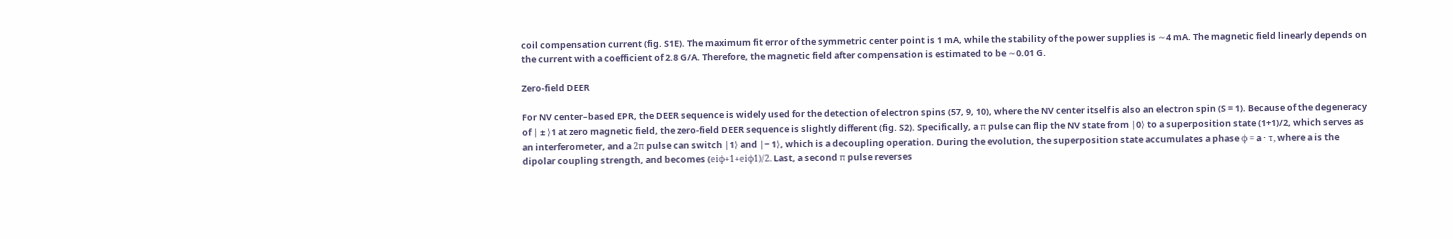coil compensation current (fig. S1E). The maximum fit error of the symmetric center point is 1 mA, while the stability of the power supplies is ∼4 mA. The magnetic field linearly depends on the current with a coefficient of 2.8 G/A. Therefore, the magnetic field after compensation is estimated to be ∼0.01 G.

Zero-field DEER

For NV center–based EPR, the DEER sequence is widely used for the detection of electron spins (57, 9, 10), where the NV center itself is also an electron spin (S = 1). Because of the degeneracy of ∣ ± ⟩1 at zero magnetic field, the zero-field DEER sequence is slightly different (fig. S2). Specifically, a π pulse can flip the NV state from ∣0⟩ to a superposition state (1+1)/2, which serves as an interferometer, and a 2π pulse can switch ∣1⟩ and ∣− 1⟩, which is a decoupling operation. During the evolution, the superposition state accumulates a phase ϕ = a · τ, where a is the dipolar coupling strength, and becomes (eiϕ+1+eiϕ1)/2. Last, a second π pulse reverses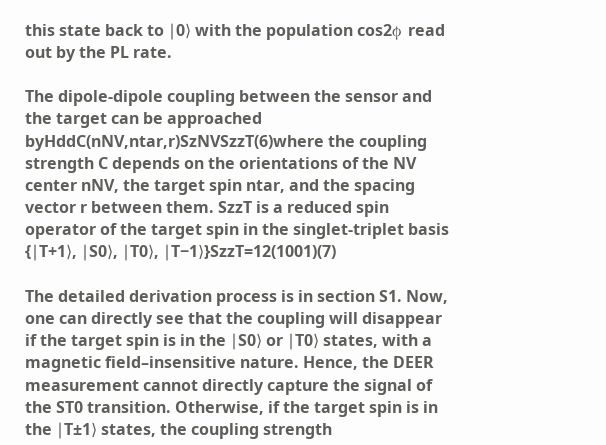this state back to ∣0⟩ with the population cos2ϕ read out by the PL rate.

The dipole-dipole coupling between the sensor and the target can be approached byHddC(nNV,ntar,r)SzNVSzzT(6)where the coupling strength C depends on the orientations of the NV center nNV, the target spin ntar, and the spacing vector r between them. SzzT is a reduced spin operator of the target spin in the singlet-triplet basis {∣T+1⟩, ∣S0⟩, ∣T0⟩, ∣T−1⟩}SzzT=12(1001)(7)

The detailed derivation process is in section S1. Now, one can directly see that the coupling will disappear if the target spin is in the ∣S0⟩ or ∣T0⟩ states, with a magnetic field–insensitive nature. Hence, the DEER measurement cannot directly capture the signal of the ST0 transition. Otherwise, if the target spin is in the ∣T±1⟩ states, the coupling strength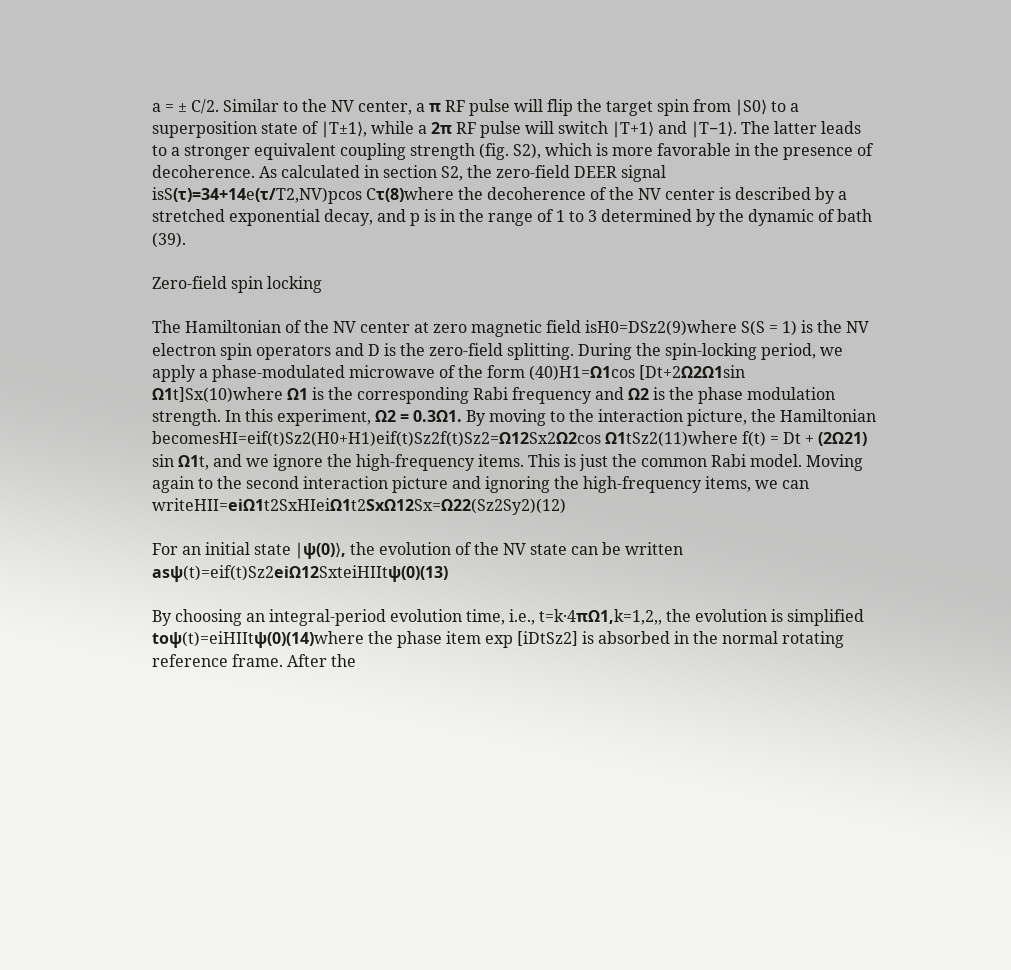a = ± C/2. Similar to the NV center, a π RF pulse will flip the target spin from ∣S0⟩ to a superposition state of ∣T±1⟩, while a 2π RF pulse will switch ∣T+1⟩ and ∣T−1⟩. The latter leads to a stronger equivalent coupling strength (fig. S2), which is more favorable in the presence of decoherence. As calculated in section S2, the zero-field DEER signal isS(τ)=34+14e(τ/T2,NV)pcos Cτ(8)where the decoherence of the NV center is described by a stretched exponential decay, and p is in the range of 1 to 3 determined by the dynamic of bath (39).

Zero-field spin locking

The Hamiltonian of the NV center at zero magnetic field isH0=DSz2(9)where S(S = 1) is the NV electron spin operators and D is the zero-field splitting. During the spin-locking period, we apply a phase-modulated microwave of the form (40)H1=Ω1cos [Dt+2Ω2Ω1sin Ω1t]Sx(10)where Ω1 is the corresponding Rabi frequency and Ω2 is the phase modulation strength. In this experiment, Ω2 = 0.3Ω1. By moving to the interaction picture, the Hamiltonian becomesHI=eif(t)Sz2(H0+H1)eif(t)Sz2f(t)Sz2=Ω12Sx2Ω2cos Ω1tSz2(11)where f(t) = Dt + (2Ω21) sin Ω1t, and we ignore the high-frequency items. This is just the common Rabi model. Moving again to the second interaction picture and ignoring the high-frequency items, we can writeHII=eiΩ1t2SxHIeiΩ1t2SxΩ12Sx=Ω22(Sz2Sy2)(12)

For an initial state ∣ψ(0)⟩, the evolution of the NV state can be written asψ(t)=eif(t)Sz2eiΩ12SxteiHIItψ(0)(13)

By choosing an integral-period evolution time, i.e., t=k·4πΩ1,k=1,2,, the evolution is simplified toψ(t)=eiHIItψ(0)(14)where the phase item exp [iDtSz2] is absorbed in the normal rotating reference frame. After the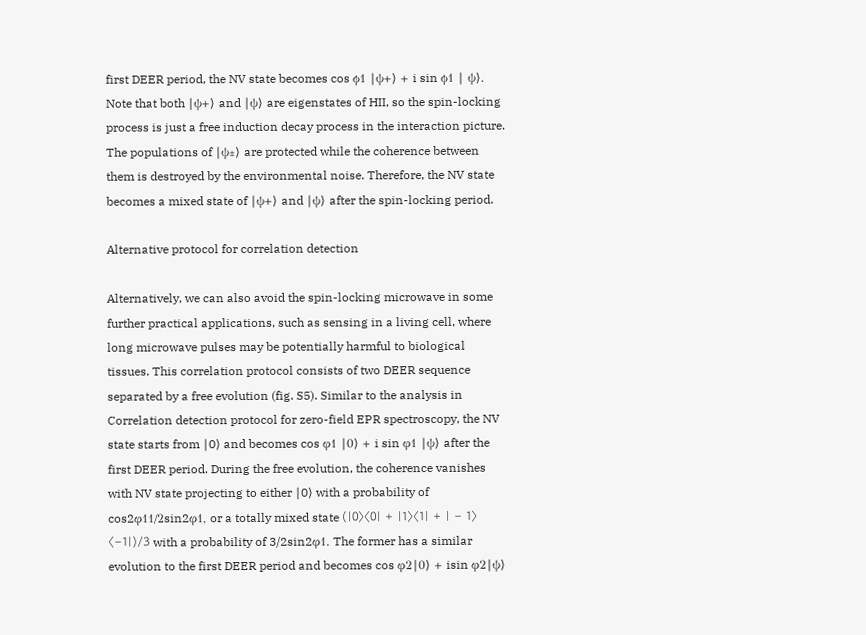first DEER period, the NV state becomes cos ϕ1 ∣ψ+⟩ + i sin ϕ1 ∣ ψ⟩. Note that both ∣ψ+⟩ and ∣ψ⟩ are eigenstates of HII, so the spin-locking process is just a free induction decay process in the interaction picture. The populations of ∣ψ±⟩ are protected while the coherence between them is destroyed by the environmental noise. Therefore, the NV state becomes a mixed state of ∣ψ+⟩ and ∣ψ⟩ after the spin-locking period.

Alternative protocol for correlation detection

Alternatively, we can also avoid the spin-locking microwave in some further practical applications, such as sensing in a living cell, where long microwave pulses may be potentially harmful to biological tissues. This correlation protocol consists of two DEER sequence separated by a free evolution (fig. S5). Similar to the analysis in Correlation detection protocol for zero-field EPR spectroscopy, the NV state starts from ∣0⟩ and becomes cos φ1 ∣0⟩ + i sin φ1 ∣ψ⟩ after the first DEER period. During the free evolution, the coherence vanishes with NV state projecting to either ∣0⟩ with a probability of cos2φ11/2sin2φ1, or a totally mixed state (∣0〉〈0∣ + ∣1〉〈1∣ + ∣ − 1〉〈−1∣)/3 with a probability of 3/2sin2φ1. The former has a similar evolution to the first DEER period and becomes cos φ2∣0⟩ + isin φ2∣ψ⟩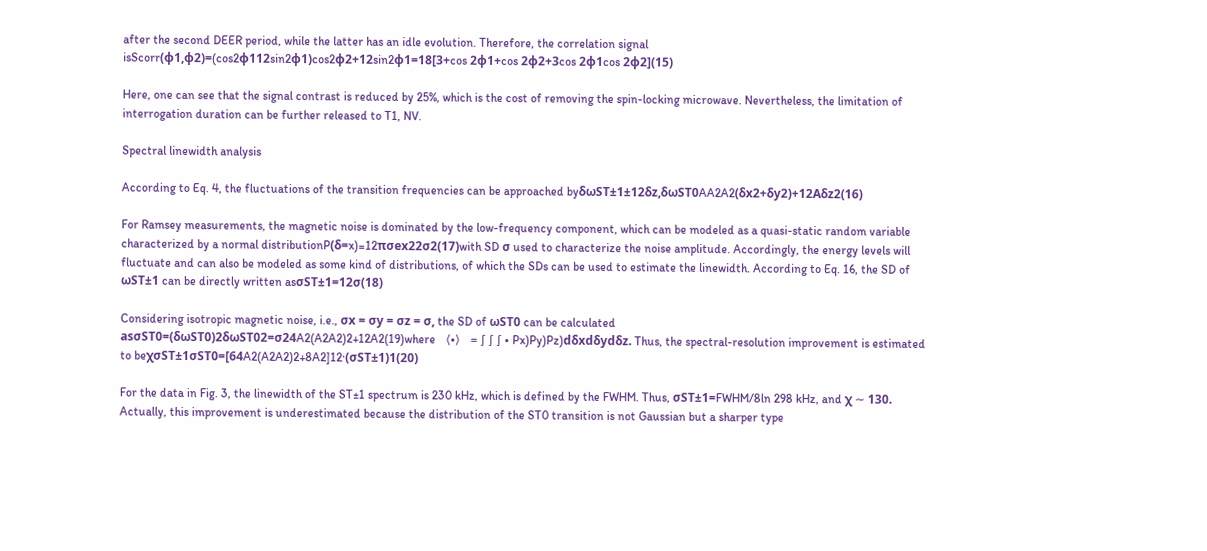after the second DEER period, while the latter has an idle evolution. Therefore, the correlation signal isScorr(φ1,φ2)=(cos2φ112sin2φ1)cos2φ2+12sin2φ1=18[3+cos 2φ1+cos 2φ2+3cos 2φ1cos 2φ2](15)

Here, one can see that the signal contrast is reduced by 25%, which is the cost of removing the spin-locking microwave. Nevertheless, the limitation of interrogation duration can be further released to T1, NV.

Spectral linewidth analysis

According to Eq. 4, the fluctuations of the transition frequencies can be approached byδωST±1±12δz,δωST0AA2A2(δx2+δy2)+12Aδz2(16)

For Ramsey measurements, the magnetic noise is dominated by the low-frequency component, which can be modeled as a quasi-static random variable characterized by a normal distributionP(δ=x)=12πσex22σ2(17)with SD σ used to characterize the noise amplitude. Accordingly, the energy levels will fluctuate and can also be modeled as some kind of distributions, of which the SDs can be used to estimate the linewidth. According to Eq. 16, the SD of ωST±1 can be directly written asσST±1=12σ(18)

Considering isotropic magnetic noise, i.e., σx = σy = σz = σ, the SD of ωST0 can be calculated asσST0=(δωST0)2δωST02=σ24A2(A2A2)2+12A2(19)where 〈•〉 = ∫ ∫ ∫ • Px)Py)Pz)dδxdδydδz. Thus, the spectral-resolution improvement is estimated to beχσST±1σST0=[64A2(A2A2)2+8A2]12·(σST±1)1(20)

For the data in Fig. 3, the linewidth of the ST±1 spectrum is 230 kHz, which is defined by the FWHM. Thus, σST±1=FWHM/8ln 298 kHz, and χ ∼ 130. Actually, this improvement is underestimated because the distribution of the ST0 transition is not Gaussian but a sharper type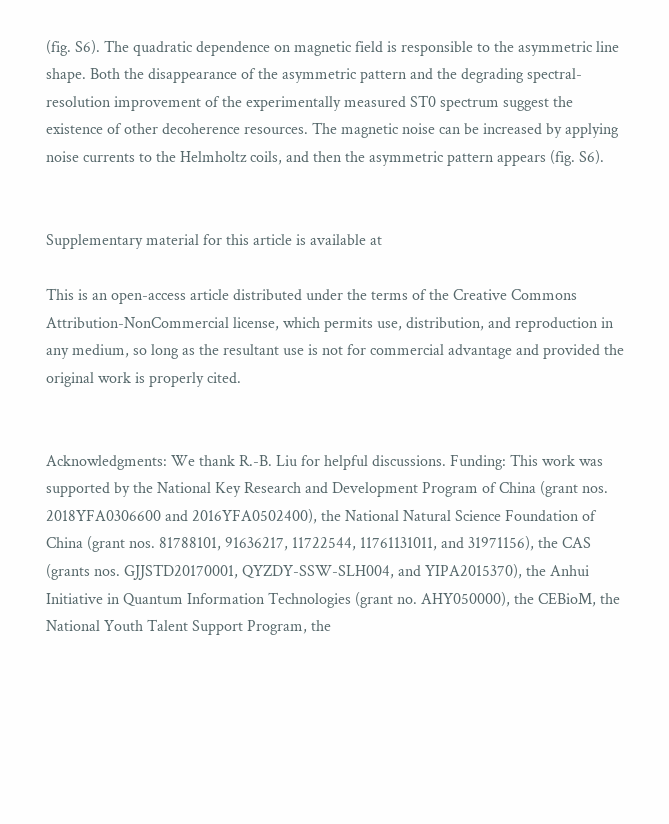(fig. S6). The quadratic dependence on magnetic field is responsible to the asymmetric line shape. Both the disappearance of the asymmetric pattern and the degrading spectral-resolution improvement of the experimentally measured ST0 spectrum suggest the existence of other decoherence resources. The magnetic noise can be increased by applying noise currents to the Helmholtz coils, and then the asymmetric pattern appears (fig. S6).


Supplementary material for this article is available at

This is an open-access article distributed under the terms of the Creative Commons Attribution-NonCommercial license, which permits use, distribution, and reproduction in any medium, so long as the resultant use is not for commercial advantage and provided the original work is properly cited.


Acknowledgments: We thank R.-B. Liu for helpful discussions. Funding: This work was supported by the National Key Research and Development Program of China (grant nos. 2018YFA0306600 and 2016YFA0502400), the National Natural Science Foundation of China (grant nos. 81788101, 91636217, 11722544, 11761131011, and 31971156), the CAS (grants nos. GJJSTD20170001, QYZDY-SSW-SLH004, and YIPA2015370), the Anhui Initiative in Quantum Information Technologies (grant no. AHY050000), the CEBioM, the National Youth Talent Support Program, the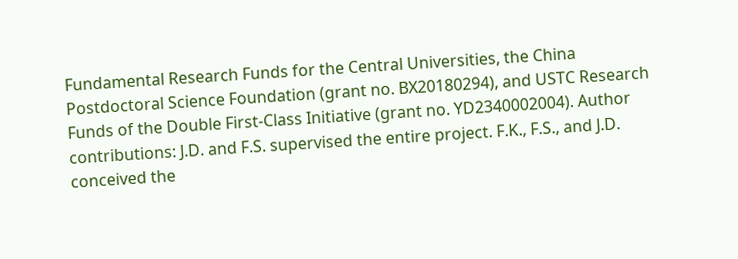Fundamental Research Funds for the Central Universities, the China Postdoctoral Science Foundation (grant no. BX20180294), and USTC Research Funds of the Double First-Class Initiative (grant no. YD2340002004). Author contributions: J.D. and F.S. supervised the entire project. F.K., F.S., and J.D. conceived the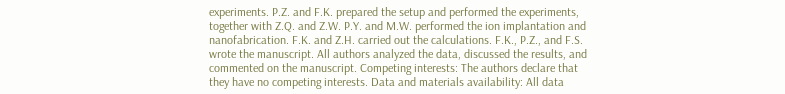experiments. P.Z. and F.K. prepared the setup and performed the experiments, together with Z.Q. and Z.W. P.Y. and M.W. performed the ion implantation and nanofabrication. F.K. and Z.H. carried out the calculations. F.K., P.Z., and F.S. wrote the manuscript. All authors analyzed the data, discussed the results, and commented on the manuscript. Competing interests: The authors declare that they have no competing interests. Data and materials availability: All data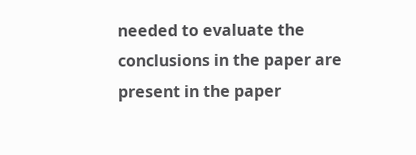needed to evaluate the conclusions in the paper are present in the paper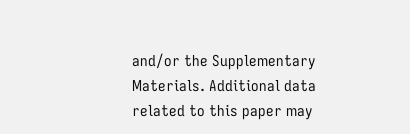and/or the Supplementary Materials. Additional data related to this paper may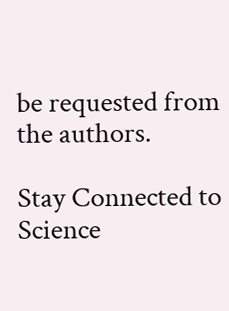be requested from the authors.

Stay Connected to Science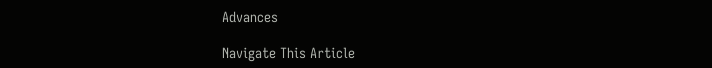Advances

Navigate This Article